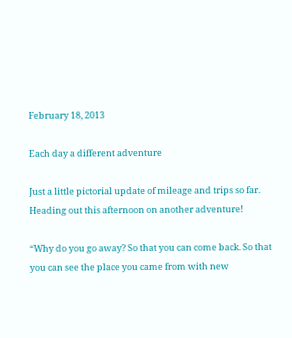February 18, 2013

Each day a different adventure

Just a little pictorial update of mileage and trips so far.
Heading out this afternoon on another adventure!

“Why do you go away? So that you can come back. So that you can see the place you came from with new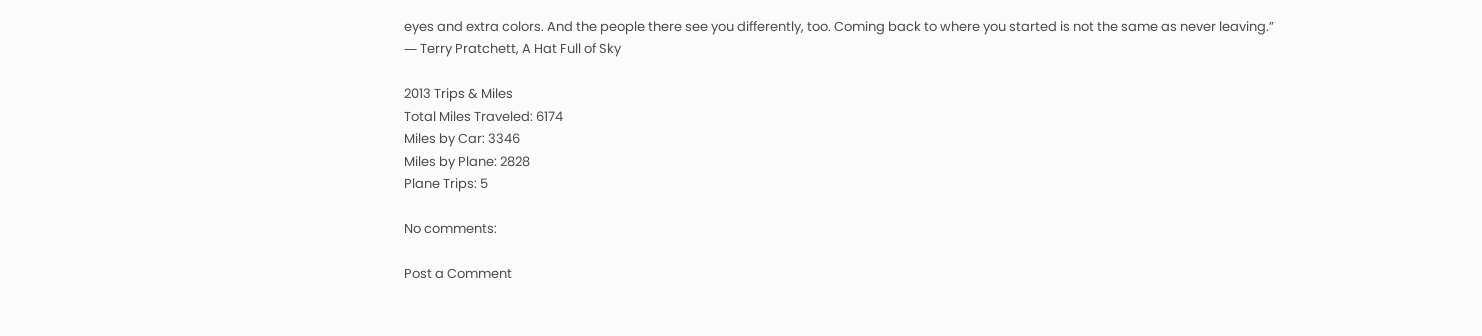eyes and extra colors. And the people there see you differently, too. Coming back to where you started is not the same as never leaving.”
― Terry Pratchett, A Hat Full of Sky

2013 Trips & Miles
Total Miles Traveled: 6174
Miles by Car: 3346
Miles by Plane: 2828
Plane Trips: 5

No comments:

Post a Comment